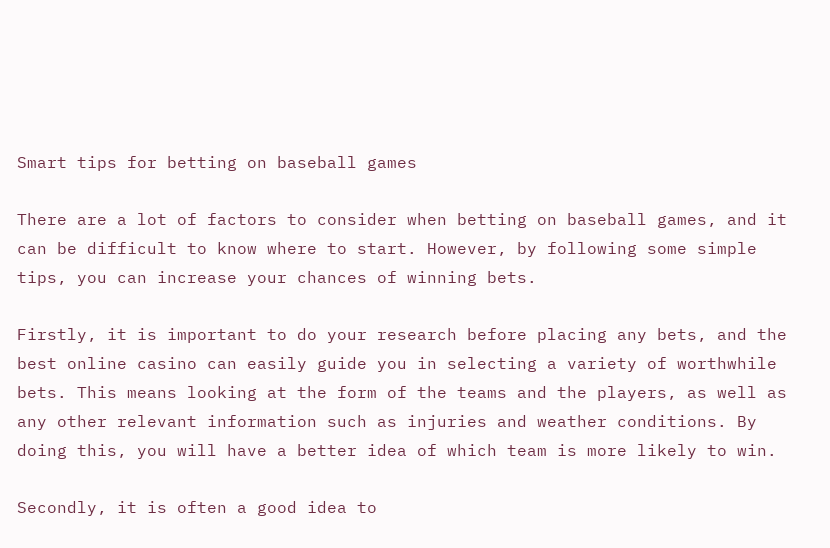Smart tips for betting on baseball games

There are a lot of factors to consider when betting on baseball games, and it can be difficult to know where to start. However, by following some simple tips, you can increase your chances of winning bets.

Firstly, it is important to do your research before placing any bets, and the best online casino can easily guide you in selecting a variety of worthwhile bets. This means looking at the form of the teams and the players, as well as any other relevant information such as injuries and weather conditions. By doing this, you will have a better idea of which team is more likely to win.

Secondly, it is often a good idea to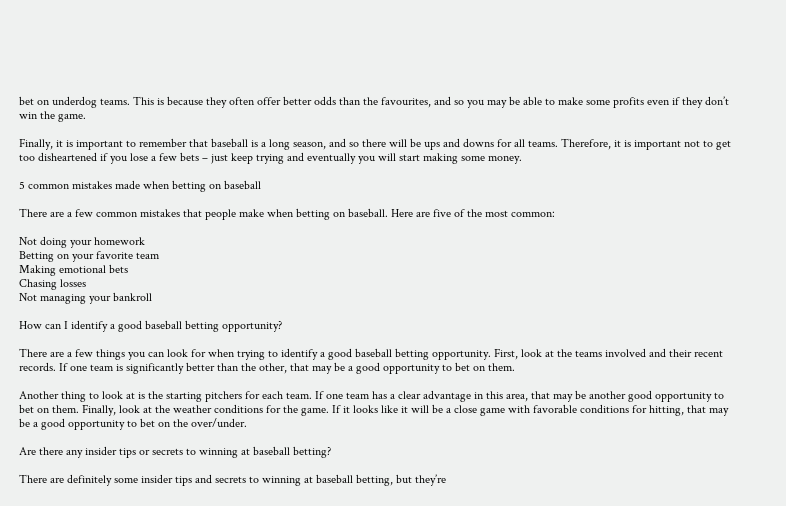bet on underdog teams. This is because they often offer better odds than the favourites, and so you may be able to make some profits even if they don’t win the game.

Finally, it is important to remember that baseball is a long season, and so there will be ups and downs for all teams. Therefore, it is important not to get too disheartened if you lose a few bets – just keep trying and eventually you will start making some money.

5 common mistakes made when betting on baseball

There are a few common mistakes that people make when betting on baseball. Here are five of the most common:

Not doing your homework
Betting on your favorite team
Making emotional bets
Chasing losses
Not managing your bankroll

How can I identify a good baseball betting opportunity?

There are a few things you can look for when trying to identify a good baseball betting opportunity. First, look at the teams involved and their recent records. If one team is significantly better than the other, that may be a good opportunity to bet on them.

Another thing to look at is the starting pitchers for each team. If one team has a clear advantage in this area, that may be another good opportunity to bet on them. Finally, look at the weather conditions for the game. If it looks like it will be a close game with favorable conditions for hitting, that may be a good opportunity to bet on the over/under.

Are there any insider tips or secrets to winning at baseball betting?

There are definitely some insider tips and secrets to winning at baseball betting, but they’re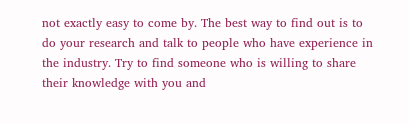not exactly easy to come by. The best way to find out is to do your research and talk to people who have experience in the industry. Try to find someone who is willing to share their knowledge with you and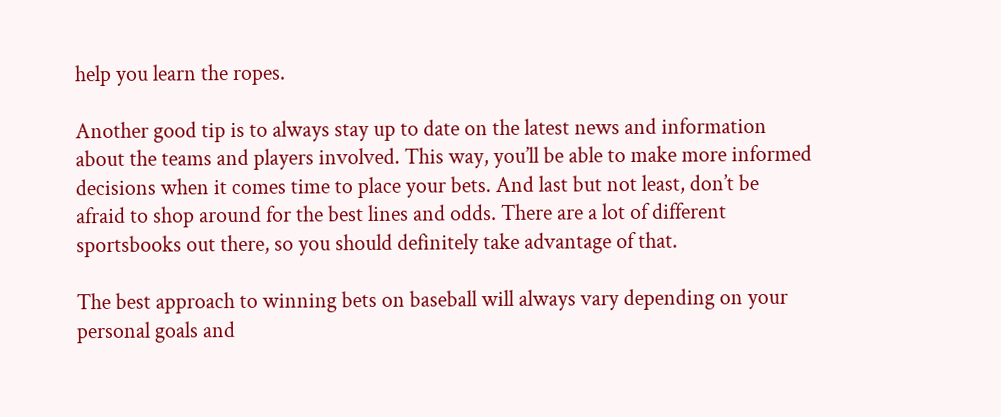help you learn the ropes.

Another good tip is to always stay up to date on the latest news and information about the teams and players involved. This way, you’ll be able to make more informed decisions when it comes time to place your bets. And last but not least, don’t be afraid to shop around for the best lines and odds. There are a lot of different sportsbooks out there, so you should definitely take advantage of that.

The best approach to winning bets on baseball will always vary depending on your personal goals and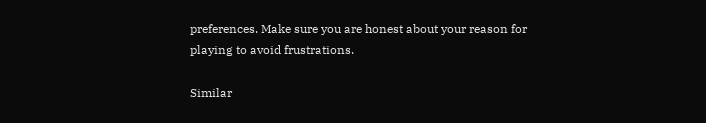preferences. Make sure you are honest about your reason for playing to avoid frustrations.

Similar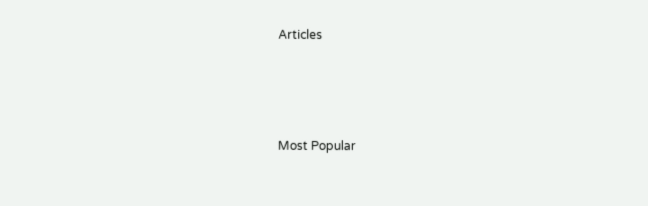Articles




Most Popular